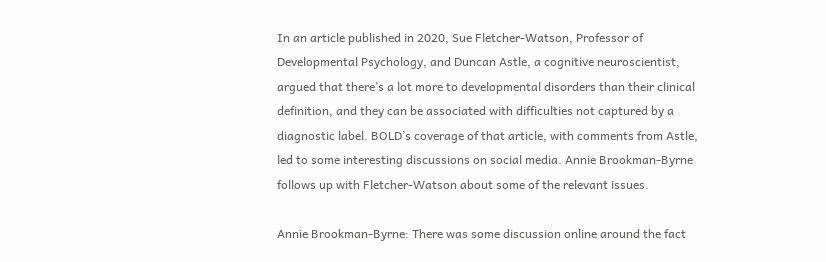In an article published in 2020, Sue Fletcher-Watson, Professor of Developmental Psychology, and Duncan Astle, a cognitive neuroscientist, argued that there’s a lot more to developmental disorders than their clinical definition, and they can be associated with difficulties not captured by a diagnostic label. BOLD’s coverage of that article, with comments from Astle, led to some interesting discussions on social media. Annie Brookman-Byrne follows up with Fletcher-Watson about some of the relevant issues.

Annie Brookman-Byrne: There was some discussion online around the fact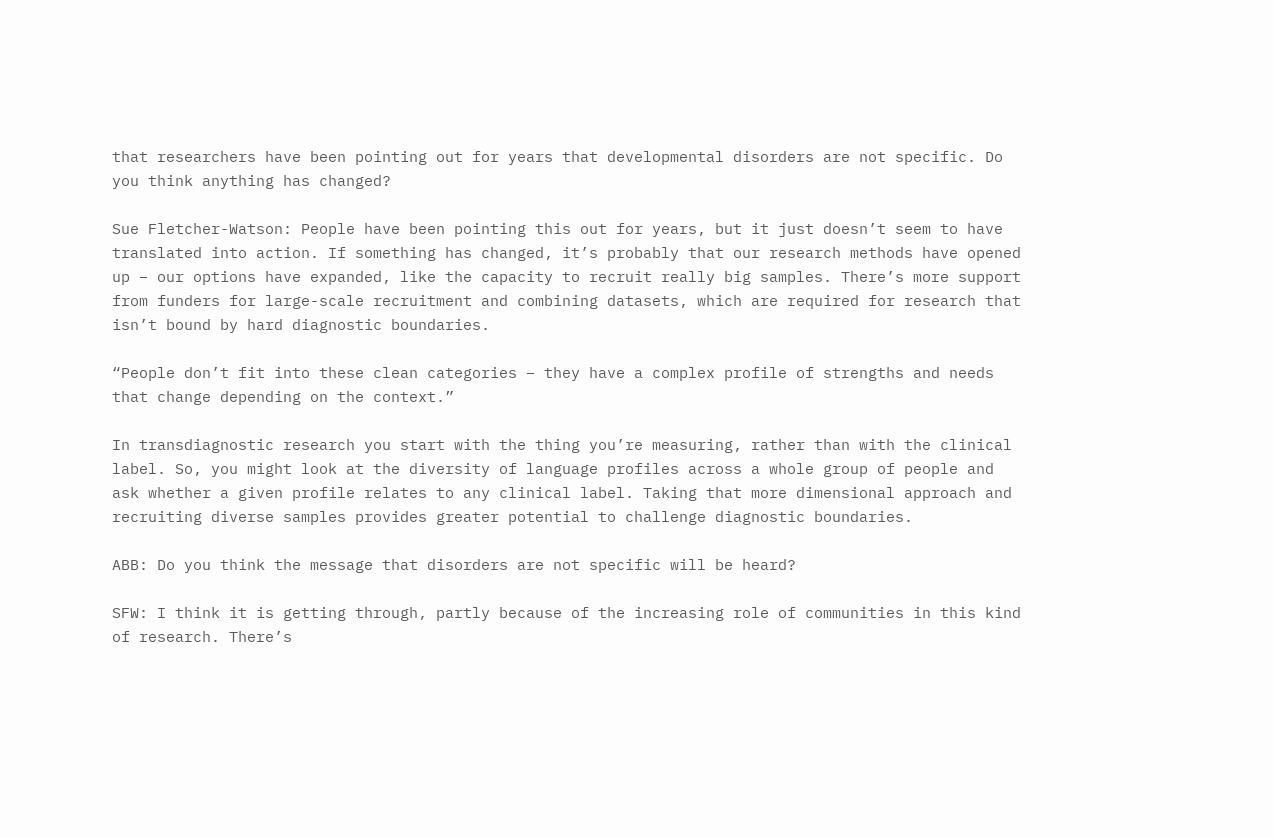that researchers have been pointing out for years that developmental disorders are not specific. Do you think anything has changed?

Sue Fletcher-Watson: People have been pointing this out for years, but it just doesn’t seem to have translated into action. If something has changed, it’s probably that our research methods have opened up – our options have expanded, like the capacity to recruit really big samples. There’s more support from funders for large-scale recruitment and combining datasets, which are required for research that isn’t bound by hard diagnostic boundaries.

“People don’t fit into these clean categories – they have a complex profile of strengths and needs that change depending on the context.”

In transdiagnostic research you start with the thing you’re measuring, rather than with the clinical label. So, you might look at the diversity of language profiles across a whole group of people and ask whether a given profile relates to any clinical label. Taking that more dimensional approach and recruiting diverse samples provides greater potential to challenge diagnostic boundaries.

ABB: Do you think the message that disorders are not specific will be heard?

SFW: I think it is getting through, partly because of the increasing role of communities in this kind of research. There’s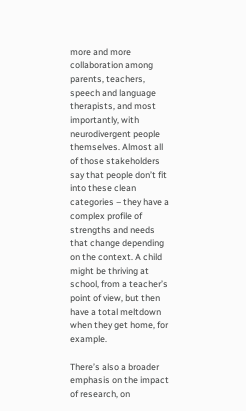more and more collaboration among parents, teachers, speech and language therapists, and most importantly, with neurodivergent people themselves. Almost all of those stakeholders say that people don’t fit into these clean categories – they have a complex profile of strengths and needs that change depending on the context. A child might be thriving at school, from a teacher’s point of view, but then have a total meltdown when they get home, for example.

There’s also a broader emphasis on the impact of research, on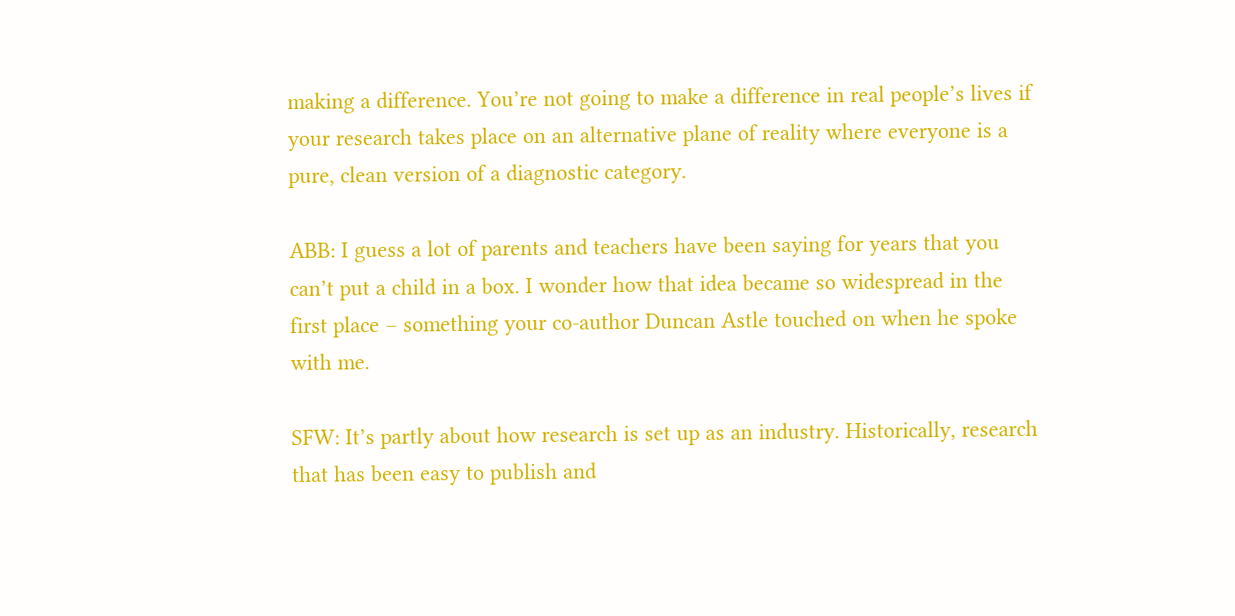making a difference. You’re not going to make a difference in real people’s lives if your research takes place on an alternative plane of reality where everyone is a pure, clean version of a diagnostic category.

ABB: I guess a lot of parents and teachers have been saying for years that you can’t put a child in a box. I wonder how that idea became so widespread in the first place – something your co-author Duncan Astle touched on when he spoke with me.

SFW: It’s partly about how research is set up as an industry. Historically, research that has been easy to publish and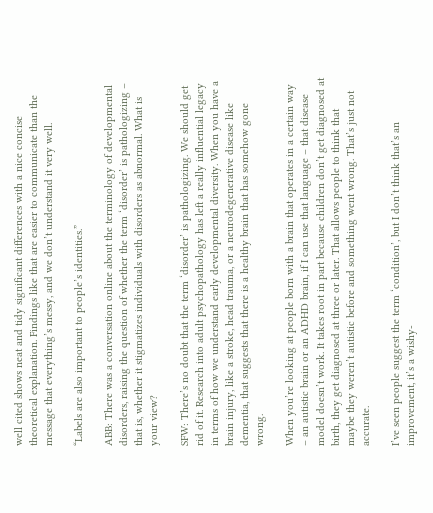well cited shows neat and tidy significant differences with a nice concise theoretical explanation. Findings like that are easier to communicate than the message that everything’s messy, and we don’t understand it very well.

“Labels are also important to people’s identities.”

ABB: There was a conversation online about the terminology of developmental disorders, raising the question of whether the term ‘disorder’ is pathologizing – that is, whether it stigmatizes individuals with disorders as abnormal. What is your view?

SFW: There’s no doubt that the term ‘disorder’ is pathologizing. We should get rid of it. Research into adult psychopathology has left a really influential legacy in terms of how we understand early developmental diversity. When you have a brain injury, like a stroke, head trauma, or a neurodegenerative disease like dementia, that suggests that there is a healthy brain that has somehow gone wrong.

When you’re looking at people born with a brain that operates in a certain way – an autistic brain or an ADHD brain, if I can use that language – that disease model doesn’t work. It takes root in part because children don’t get diagnosed at birth, they get diagnosed at three or later. That allows people to think that maybe they weren’t autistic before and something went wrong. That’s just not accurate.

I’ve seen people suggest the term ‘condition’, but I don’t think that’s an improvement, it’s a wishy-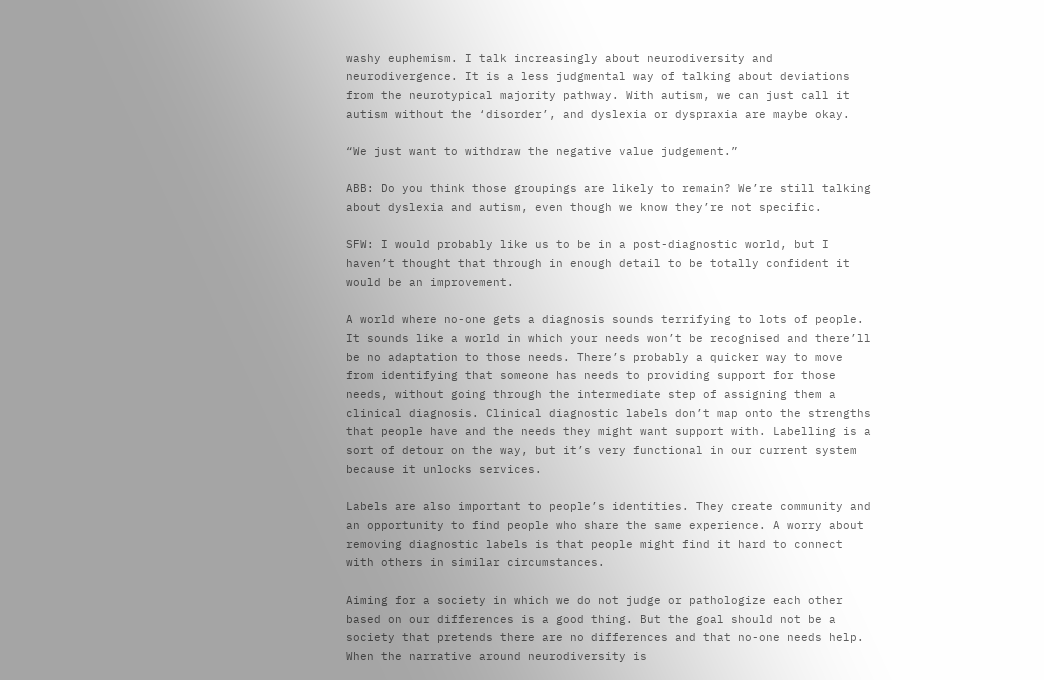washy euphemism. I talk increasingly about neurodiversity and neurodivergence. It is a less judgmental way of talking about deviations from the neurotypical majority pathway. With autism, we can just call it autism without the ‘disorder’, and dyslexia or dyspraxia are maybe okay.

“We just want to withdraw the negative value judgement.”

ABB: Do you think those groupings are likely to remain? We’re still talking about dyslexia and autism, even though we know they’re not specific.

SFW: I would probably like us to be in a post-diagnostic world, but I haven’t thought that through in enough detail to be totally confident it would be an improvement.

A world where no-one gets a diagnosis sounds terrifying to lots of people. It sounds like a world in which your needs won’t be recognised and there’ll be no adaptation to those needs. There’s probably a quicker way to move from identifying that someone has needs to providing support for those needs, without going through the intermediate step of assigning them a clinical diagnosis. Clinical diagnostic labels don’t map onto the strengths that people have and the needs they might want support with. Labelling is a sort of detour on the way, but it’s very functional in our current system because it unlocks services.

Labels are also important to people’s identities. They create community and an opportunity to find people who share the same experience. A worry about removing diagnostic labels is that people might find it hard to connect with others in similar circumstances.

Aiming for a society in which we do not judge or pathologize each other based on our differences is a good thing. But the goal should not be a society that pretends there are no differences and that no-one needs help. When the narrative around neurodiversity is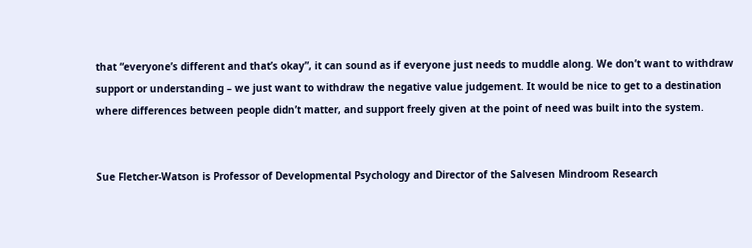that “everyone’s different and that’s okay”, it can sound as if everyone just needs to muddle along. We don’t want to withdraw support or understanding – we just want to withdraw the negative value judgement. It would be nice to get to a destination where differences between people didn’t matter, and support freely given at the point of need was built into the system.


Sue Fletcher-Watson is Professor of Developmental Psychology and Director of the Salvesen Mindroom Research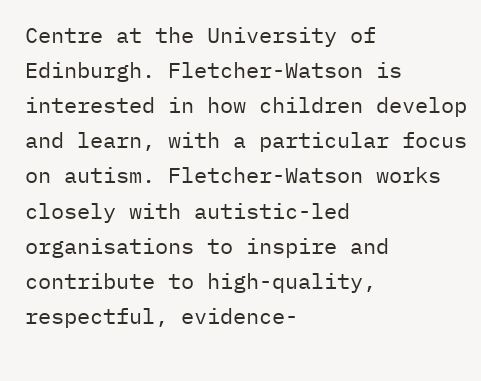Centre at the University of Edinburgh. Fletcher-Watson is interested in how children develop and learn, with a particular focus on autism. Fletcher-Watson works closely with autistic-led organisations to inspire and contribute to high-quality, respectful, evidence-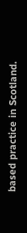based practice in Scotland.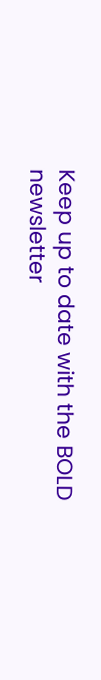Keep up to date with the BOLD newsletter